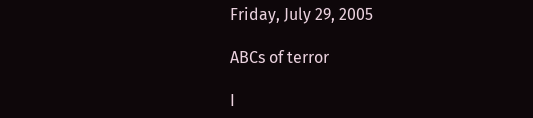Friday, July 29, 2005

ABCs of terror

I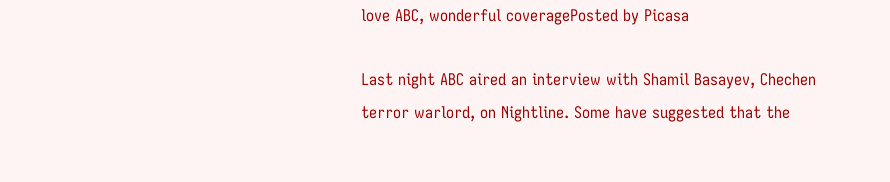love ABC, wonderful coveragePosted by Picasa

Last night ABC aired an interview with Shamil Basayev, Chechen terror warlord, on Nightline. Some have suggested that the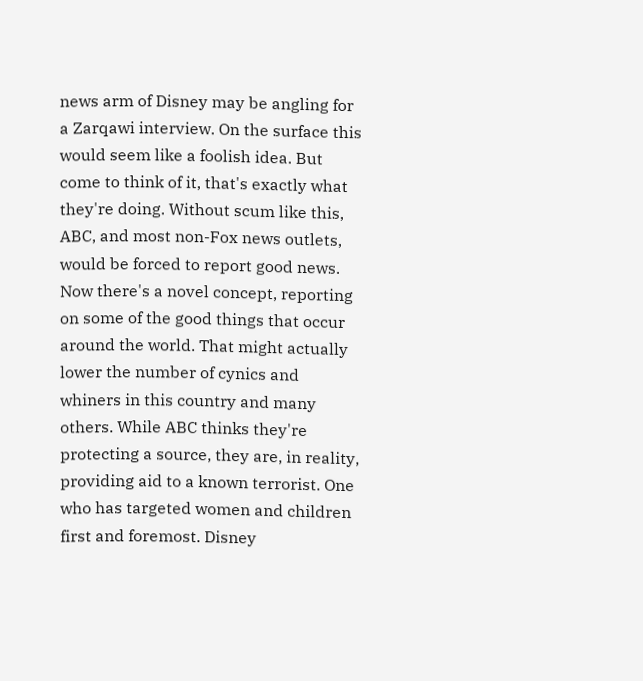news arm of Disney may be angling for a Zarqawi interview. On the surface this would seem like a foolish idea. But come to think of it, that's exactly what they're doing. Without scum like this, ABC, and most non-Fox news outlets, would be forced to report good news. Now there's a novel concept, reporting on some of the good things that occur around the world. That might actually lower the number of cynics and whiners in this country and many others. While ABC thinks they're protecting a source, they are, in reality, providing aid to a known terrorist. One who has targeted women and children first and foremost. Disney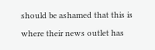should be ashamed that this is where their news outlet has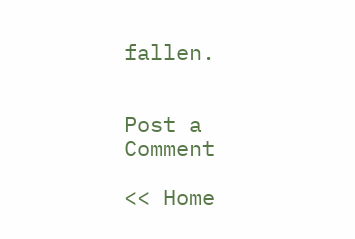fallen.


Post a Comment

<< Home